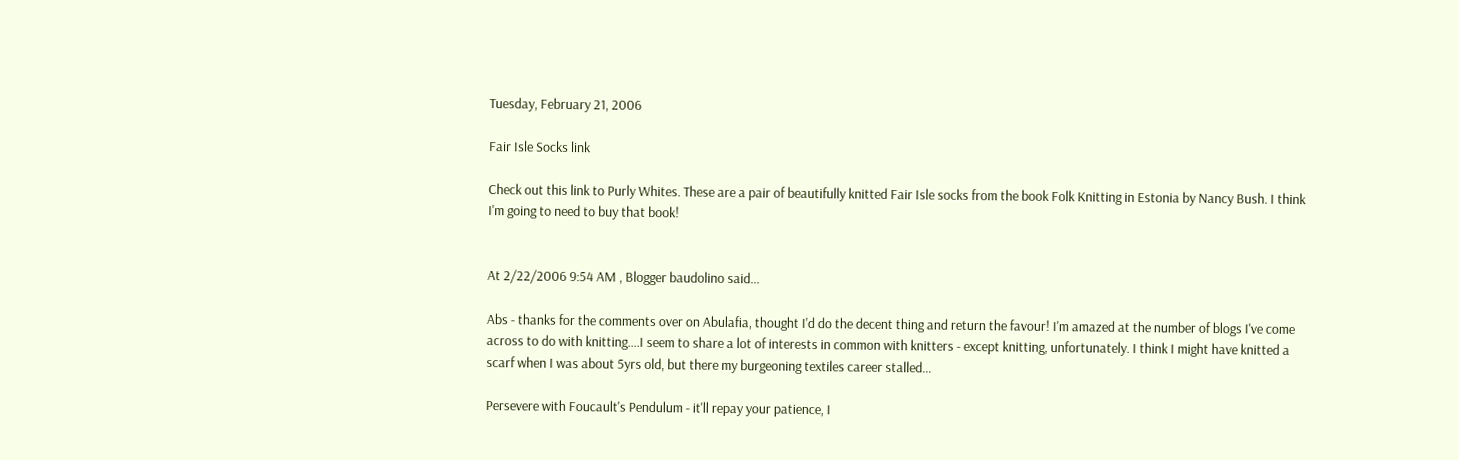Tuesday, February 21, 2006

Fair Isle Socks link

Check out this link to Purly Whites. These are a pair of beautifully knitted Fair Isle socks from the book Folk Knitting in Estonia by Nancy Bush. I think I'm going to need to buy that book!


At 2/22/2006 9:54 AM , Blogger baudolino said...

Abs - thanks for the comments over on Abulafia, thought I'd do the decent thing and return the favour! I'm amazed at the number of blogs I've come across to do with knitting....I seem to share a lot of interests in common with knitters - except knitting, unfortunately. I think I might have knitted a scarf when I was about 5yrs old, but there my burgeoning textiles career stalled...

Persevere with Foucault's Pendulum - it'll repay your patience, I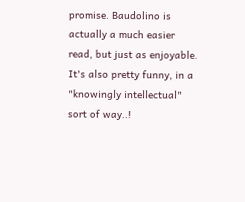promise. Baudolino is actually a much easier read, but just as enjoyable. It's also pretty funny, in a "knowingly intellectual" sort of way..!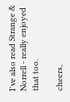I've also read Strange & Norrell - really enjoyed that too.

cheers,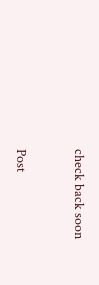check back soon


Post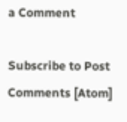a Comment

Subscribe to Post Comments [Atom]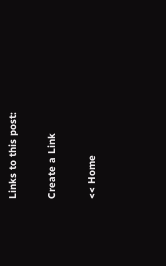Links to this post:

Create a Link

<< Home